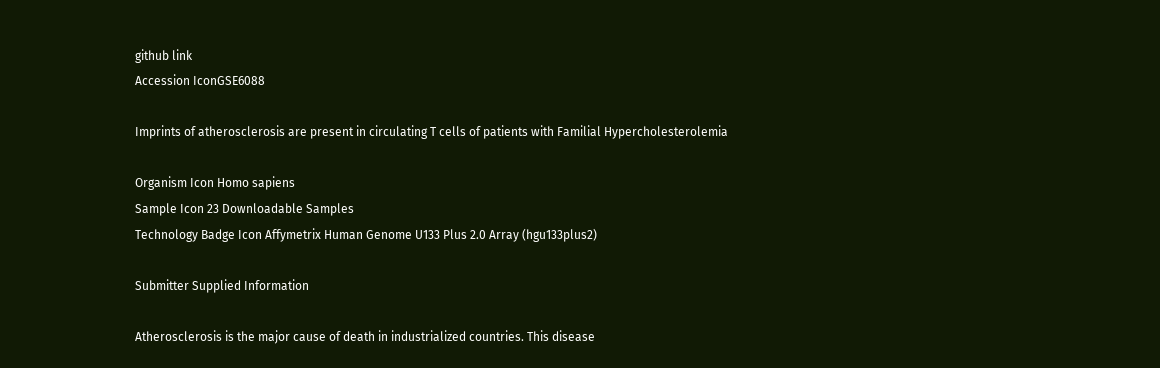github link
Accession IconGSE6088

Imprints of atherosclerosis are present in circulating T cells of patients with Familial Hypercholesterolemia

Organism Icon Homo sapiens
Sample Icon 23 Downloadable Samples
Technology Badge Icon Affymetrix Human Genome U133 Plus 2.0 Array (hgu133plus2)

Submitter Supplied Information

Atherosclerosis is the major cause of death in industrialized countries. This disease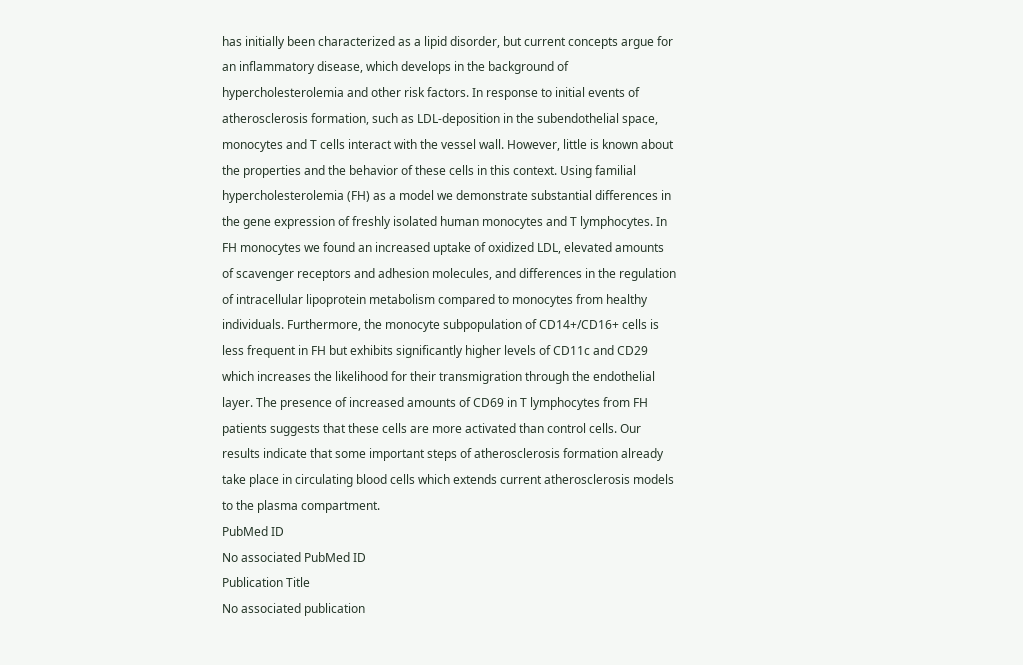has initially been characterized as a lipid disorder, but current concepts argue for an inflammatory disease, which develops in the background of hypercholesterolemia and other risk factors. In response to initial events of atherosclerosis formation, such as LDL-deposition in the subendothelial space, monocytes and T cells interact with the vessel wall. However, little is known about the properties and the behavior of these cells in this context. Using familial hypercholesterolemia (FH) as a model we demonstrate substantial differences in the gene expression of freshly isolated human monocytes and T lymphocytes. In FH monocytes we found an increased uptake of oxidized LDL, elevated amounts of scavenger receptors and adhesion molecules, and differences in the regulation of intracellular lipoprotein metabolism compared to monocytes from healthy individuals. Furthermore, the monocyte subpopulation of CD14+/CD16+ cells is less frequent in FH but exhibits significantly higher levels of CD11c and CD29 which increases the likelihood for their transmigration through the endothelial layer. The presence of increased amounts of CD69 in T lymphocytes from FH patients suggests that these cells are more activated than control cells. Our results indicate that some important steps of atherosclerosis formation already take place in circulating blood cells which extends current atherosclerosis models to the plasma compartment.
PubMed ID
No associated PubMed ID
Publication Title
No associated publication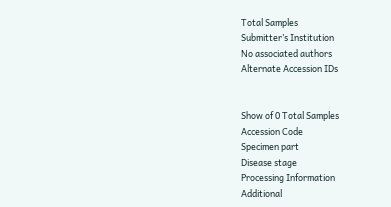Total Samples
Submitter’s Institution
No associated authors
Alternate Accession IDs


Show of 0 Total Samples
Accession Code
Specimen part
Disease stage
Processing Information
Additional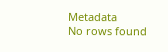Metadata
No rows found